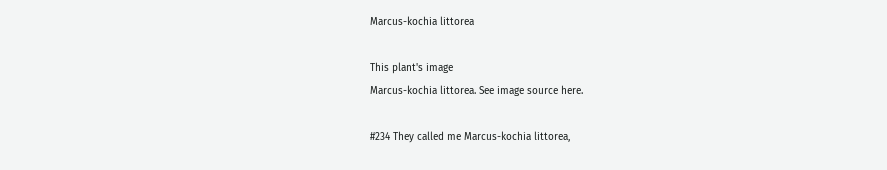Marcus-kochia littorea

This plant's image
Marcus-kochia littorea. See image source here.

#234 They called me Marcus-kochia littorea,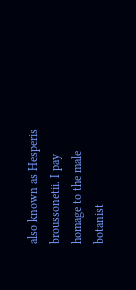also known as Hesperis broussonetii. I pay homage to the male botanist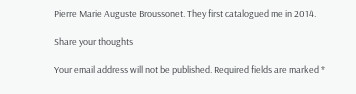Pierre Marie Auguste Broussonet. They first catalogued me in 2014.

Share your thoughts

Your email address will not be published. Required fields are marked *